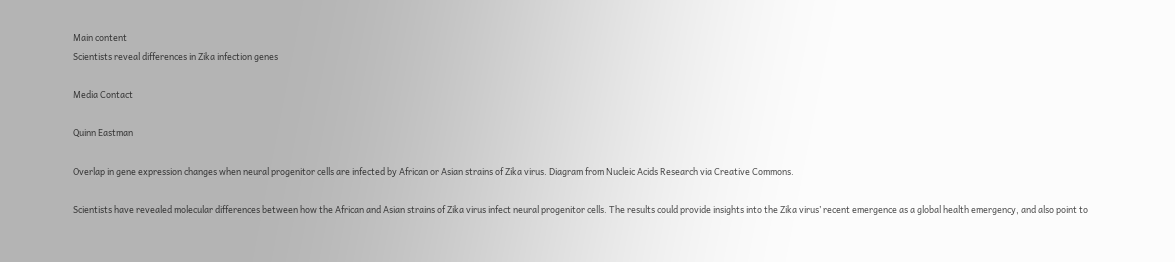Main content
Scientists reveal differences in Zika infection genes

Media Contact

Quinn Eastman

Overlap in gene expression changes when neural progenitor cells are infected by African or Asian strains of Zika virus. Diagram from Nucleic Acids Research via Creative Commons.

Scientists have revealed molecular differences between how the African and Asian strains of Zika virus infect neural progenitor cells. The results could provide insights into the Zika virus’ recent emergence as a global health emergency, and also point to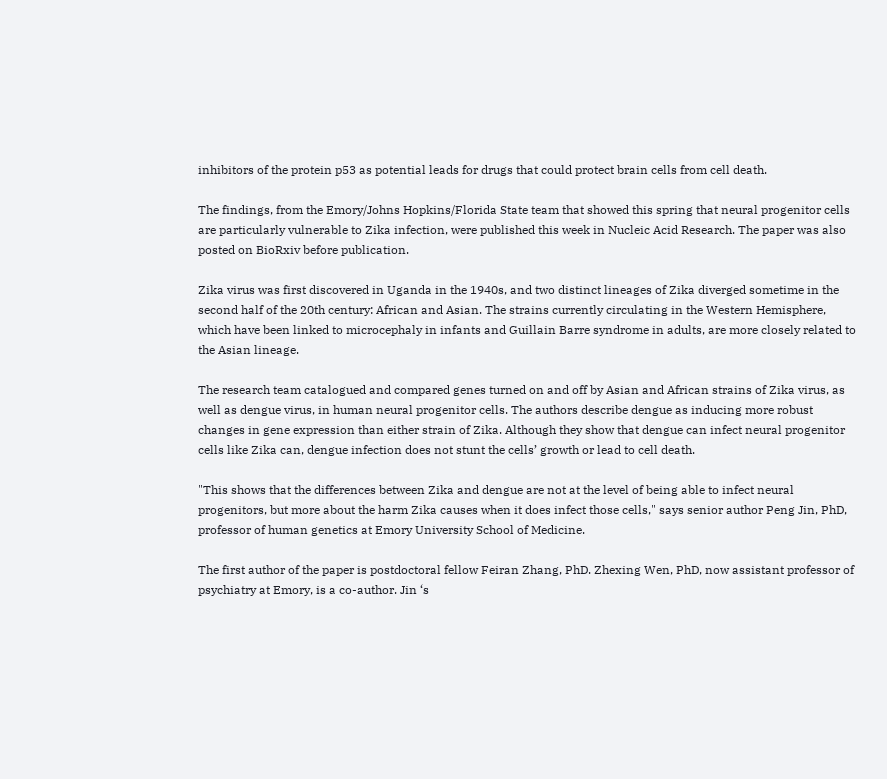inhibitors of the protein p53 as potential leads for drugs that could protect brain cells from cell death.

The findings, from the Emory/Johns Hopkins/Florida State team that showed this spring that neural progenitor cells are particularly vulnerable to Zika infection, were published this week in Nucleic Acid Research. The paper was also posted on BioRxiv before publication.

Zika virus was first discovered in Uganda in the 1940s, and two distinct lineages of Zika diverged sometime in the second half of the 20th century: African and Asian. The strains currently circulating in the Western Hemisphere, which have been linked to microcephaly in infants and Guillain Barre syndrome in adults, are more closely related to the Asian lineage.

The research team catalogued and compared genes turned on and off by Asian and African strains of Zika virus, as well as dengue virus, in human neural progenitor cells. The authors describe dengue as inducing more robust changes in gene expression than either strain of Zika. Although they show that dengue can infect neural progenitor cells like Zika can, dengue infection does not stunt the cells’ growth or lead to cell death.

"This shows that the differences between Zika and dengue are not at the level of being able to infect neural progenitors, but more about the harm Zika causes when it does infect those cells," says senior author Peng Jin, PhD, professor of human genetics at Emory University School of Medicine.

The first author of the paper is postdoctoral fellow Feiran Zhang, PhD. Zhexing Wen, PhD, now assistant professor of psychiatry at Emory, is a co-author. Jin ‘s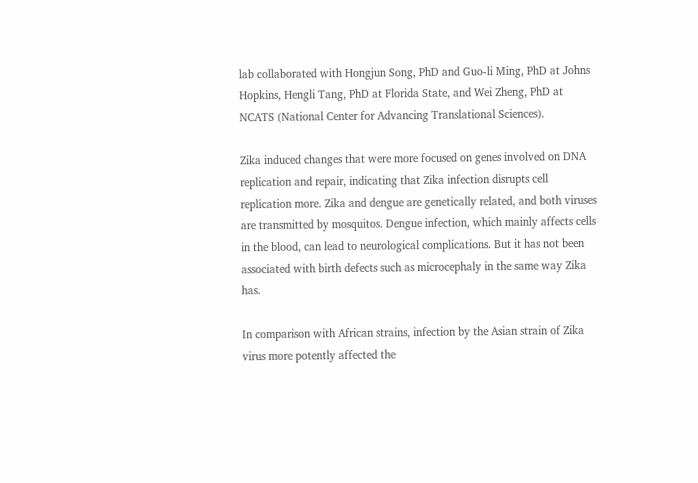lab collaborated with Hongjun Song, PhD and Guo-li Ming, PhD at Johns Hopkins, Hengli Tang, PhD at Florida State, and Wei Zheng, PhD at NCATS (National Center for Advancing Translational Sciences).

Zika induced changes that were more focused on genes involved on DNA replication and repair, indicating that Zika infection disrupts cell replication more. Zika and dengue are genetically related, and both viruses are transmitted by mosquitos. Dengue infection, which mainly affects cells in the blood, can lead to neurological complications. But it has not been associated with birth defects such as microcephaly in the same way Zika has.

In comparison with African strains, infection by the Asian strain of Zika virus more potently affected the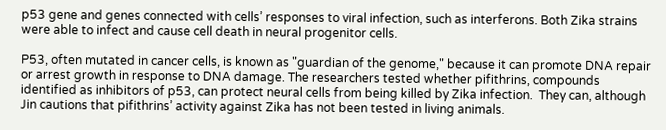p53 gene and genes connected with cells’ responses to viral infection, such as interferons. Both Zika strains were able to infect and cause cell death in neural progenitor cells.

P53, often mutated in cancer cells, is known as "guardian of the genome," because it can promote DNA repair or arrest growth in response to DNA damage. The researchers tested whether pifithrins, compounds identified as inhibitors of p53, can protect neural cells from being killed by Zika infection.  They can, although Jin cautions that pifithrins’ activity against Zika has not been tested in living animals.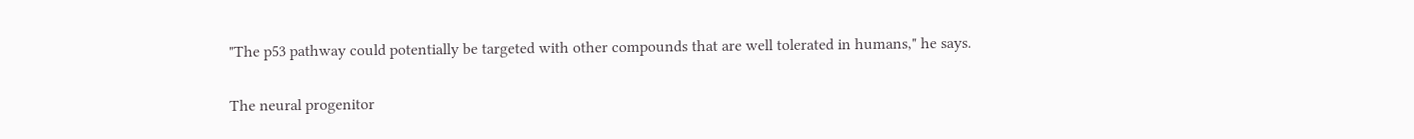"The p53 pathway could potentially be targeted with other compounds that are well tolerated in humans," he says.

The neural progenitor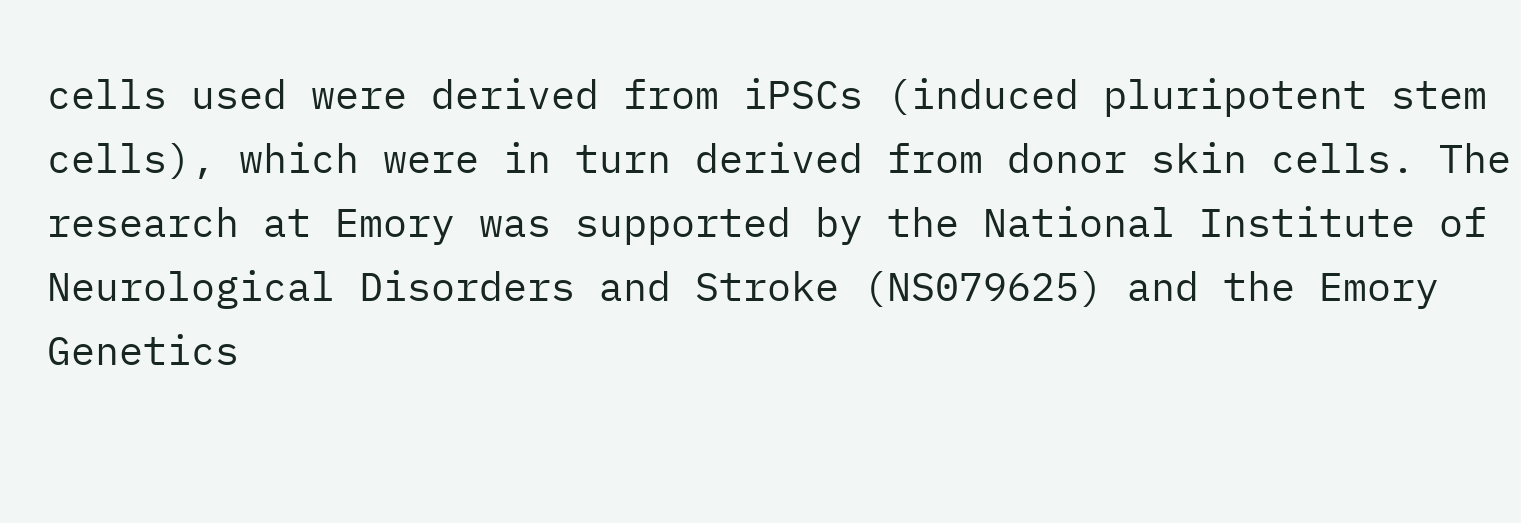cells used were derived from iPSCs (induced pluripotent stem cells), which were in turn derived from donor skin cells. The research at Emory was supported by the National Institute of Neurological Disorders and Stroke (NS079625) and the Emory Genetics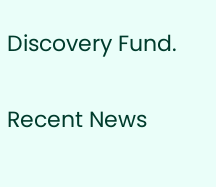Discovery Fund.

Recent News